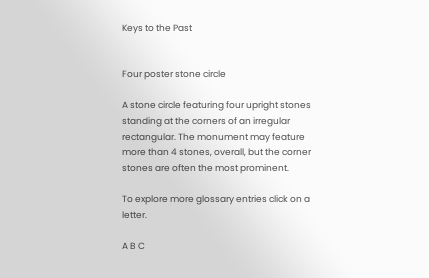Keys to the Past


Four poster stone circle

A stone circle featuring four upright stones standing at the corners of an irregular rectangular. The monument may feature more than 4 stones, overall, but the corner stones are often the most prominent.

To explore more glossary entries click on a letter.

A B C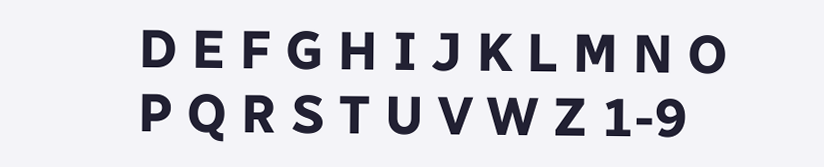D E F G H I J K L M N O P Q R S T U V W Z 1-9